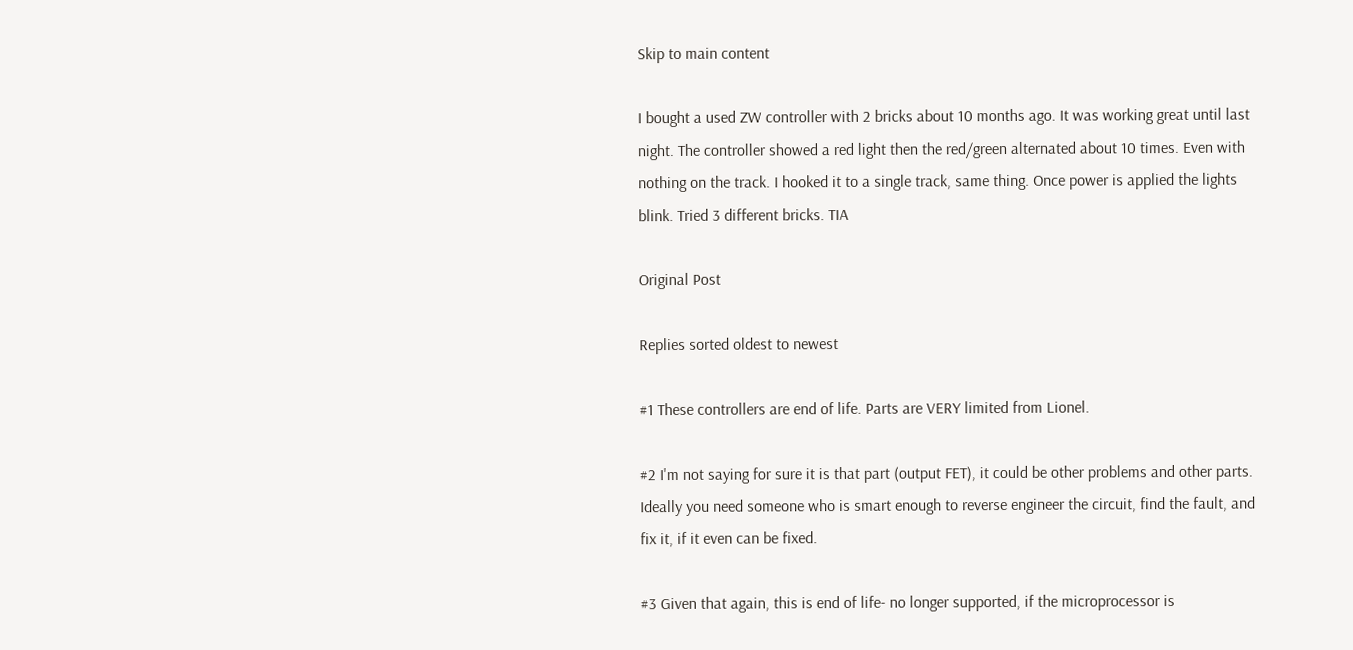Skip to main content

I bought a used ZW controller with 2 bricks about 10 months ago. It was working great until last night. The controller showed a red light then the red/green alternated about 10 times. Even with nothing on the track. I hooked it to a single track, same thing. Once power is applied the lights blink. Tried 3 different bricks. TIA

Original Post

Replies sorted oldest to newest

#1 These controllers are end of life. Parts are VERY limited from Lionel.

#2 I'm not saying for sure it is that part (output FET), it could be other problems and other parts. Ideally you need someone who is smart enough to reverse engineer the circuit, find the fault, and fix it, if it even can be fixed.

#3 Given that again, this is end of life- no longer supported, if the microprocessor is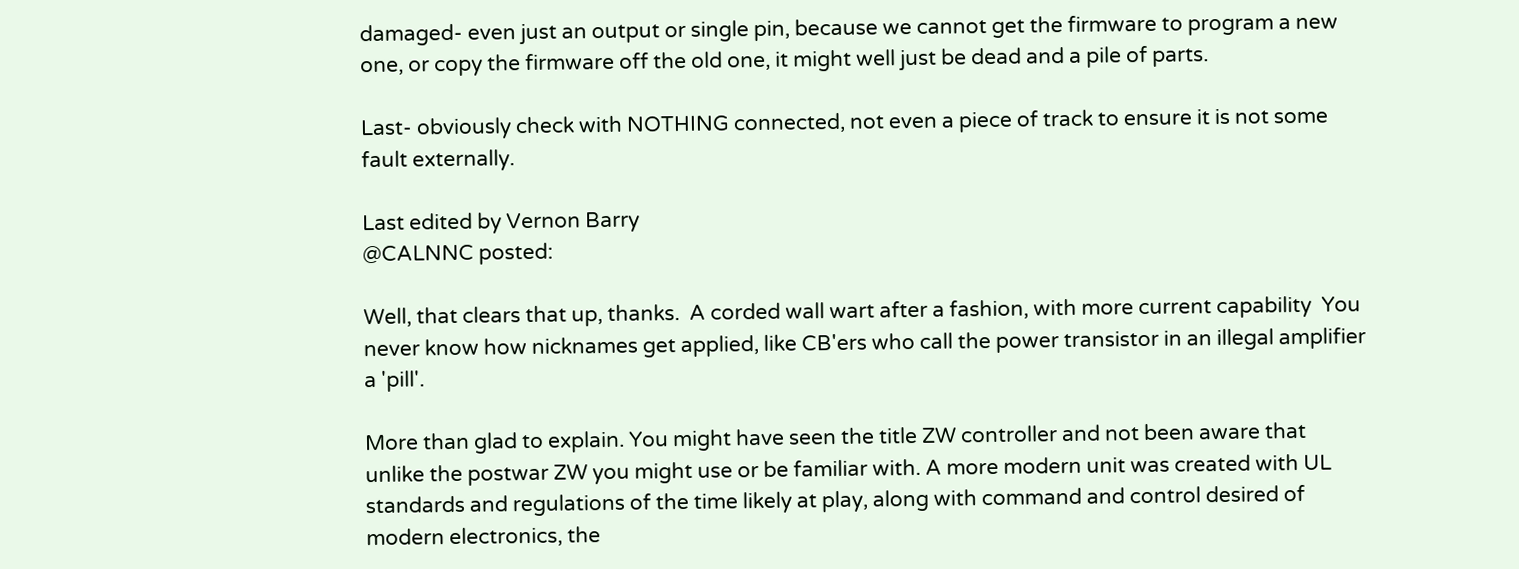damaged- even just an output or single pin, because we cannot get the firmware to program a new one, or copy the firmware off the old one, it might well just be dead and a pile of parts.

Last- obviously check with NOTHING connected, not even a piece of track to ensure it is not some fault externally.

Last edited by Vernon Barry
@CALNNC posted:

Well, that clears that up, thanks.  A corded wall wart after a fashion, with more current capability  You never know how nicknames get applied, like CB'ers who call the power transistor in an illegal amplifier a 'pill'.

More than glad to explain. You might have seen the title ZW controller and not been aware that unlike the postwar ZW you might use or be familiar with. A more modern unit was created with UL standards and regulations of the time likely at play, along with command and control desired of modern electronics, the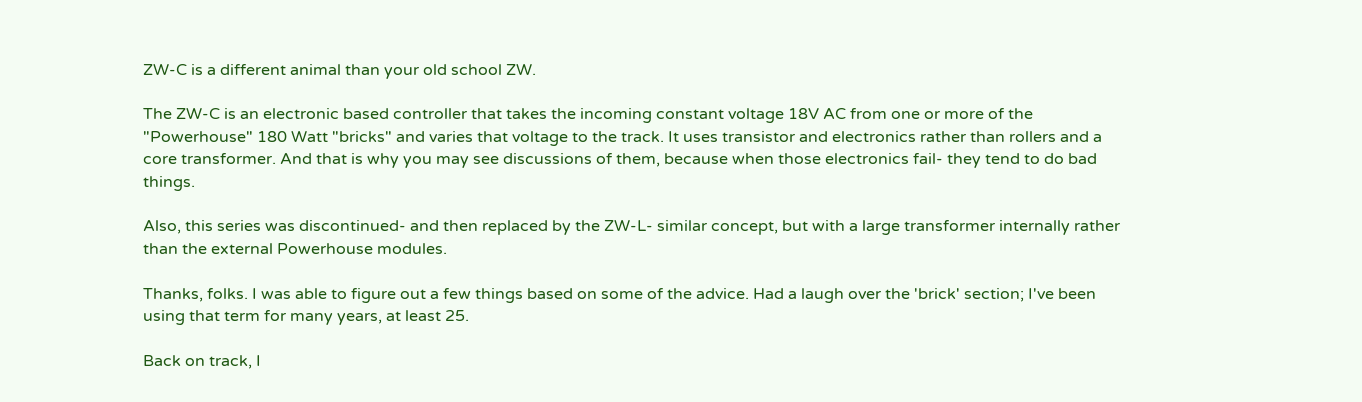ZW-C is a different animal than your old school ZW.

The ZW-C is an electronic based controller that takes the incoming constant voltage 18V AC from one or more of the "Powerhouse" 180 Watt "bricks" and varies that voltage to the track. It uses transistor and electronics rather than rollers and a core transformer. And that is why you may see discussions of them, because when those electronics fail- they tend to do bad things.

Also, this series was discontinued- and then replaced by the ZW-L- similar concept, but with a large transformer internally rather than the external Powerhouse modules.

Thanks, folks. I was able to figure out a few things based on some of the advice. Had a laugh over the 'brick' section; I've been using that term for many years, at least 25.

Back on track, I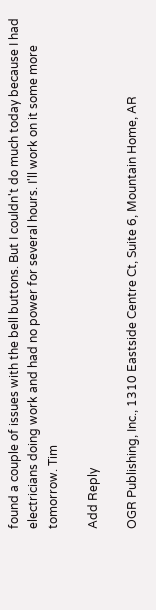found a couple of issues with the bell buttons. But I couldn't do much today because I had electricians doing work and had no power for several hours. I'll work on it some more tomorrow. Tim

Add Reply

OGR Publishing, Inc., 1310 Eastside Centre Ct, Suite 6, Mountain Home, AR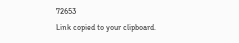72653
Link copied to your clipboard.